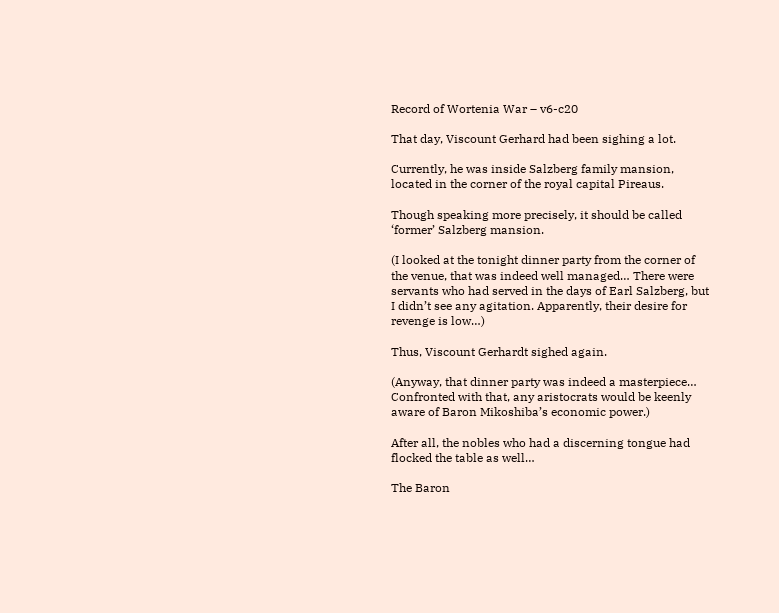Record of Wortenia War – v6-c20

That day, Viscount Gerhard had been sighing a lot.

Currently, he was inside Salzberg family mansion, located in the corner of the royal capital Pireaus.

Though speaking more precisely, it should be called ‘former’ Salzberg mansion.

(I looked at the tonight dinner party from the corner of the venue, that was indeed well managed… There were servants who had served in the days of Earl Salzberg, but I didn’t see any agitation. Apparently, their desire for revenge is low…)

Thus, Viscount Gerhardt sighed again.

(Anyway, that dinner party was indeed a masterpiece… Confronted with that, any aristocrats would be keenly aware of Baron Mikoshiba’s economic power.)

After all, the nobles who had a discerning tongue had flocked the table as well…

The Baron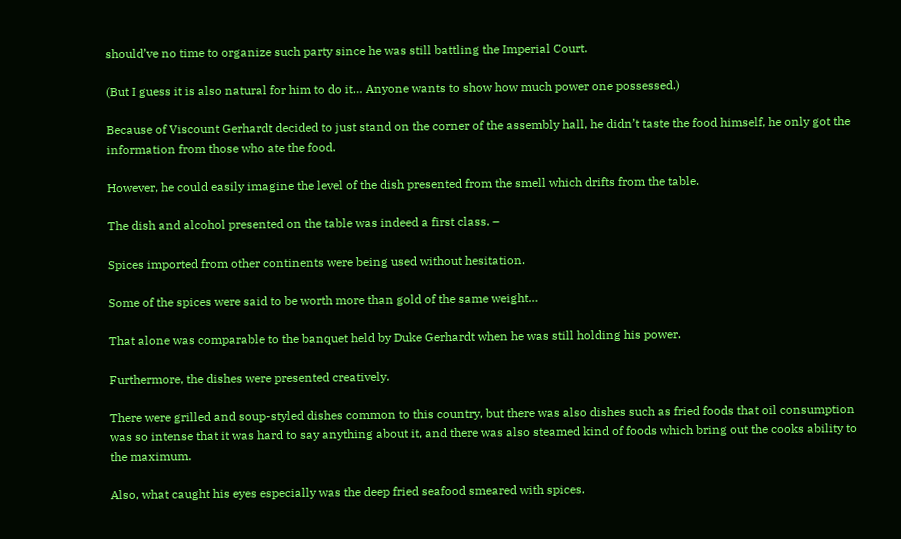should’ve no time to organize such party since he was still battling the Imperial Court.

(But I guess it is also natural for him to do it… Anyone wants to show how much power one possessed.)

Because of Viscount Gerhardt decided to just stand on the corner of the assembly hall, he didn’t taste the food himself, he only got the information from those who ate the food.

However, he could easily imagine the level of the dish presented from the smell which drifts from the table.

The dish and alcohol presented on the table was indeed a first class. –

Spices imported from other continents were being used without hesitation.

Some of the spices were said to be worth more than gold of the same weight…

That alone was comparable to the banquet held by Duke Gerhardt when he was still holding his power.

Furthermore, the dishes were presented creatively.

There were grilled and soup-styled dishes common to this country, but there was also dishes such as fried foods that oil consumption was so intense that it was hard to say anything about it, and there was also steamed kind of foods which bring out the cooks ability to the maximum.

Also, what caught his eyes especially was the deep fried seafood smeared with spices.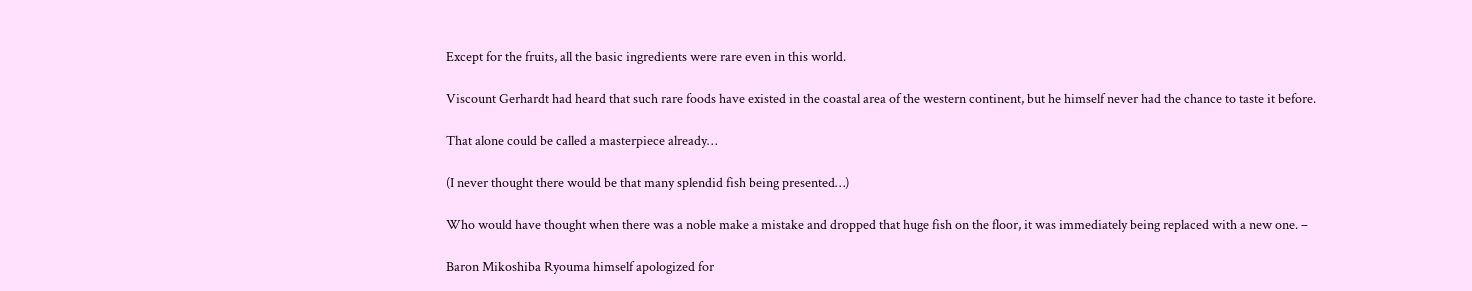Except for the fruits, all the basic ingredients were rare even in this world.

Viscount Gerhardt had heard that such rare foods have existed in the coastal area of the western continent, but he himself never had the chance to taste it before.

That alone could be called a masterpiece already…

(I never thought there would be that many splendid fish being presented…)

Who would have thought when there was a noble make a mistake and dropped that huge fish on the floor, it was immediately being replaced with a new one. –

Baron Mikoshiba Ryouma himself apologized for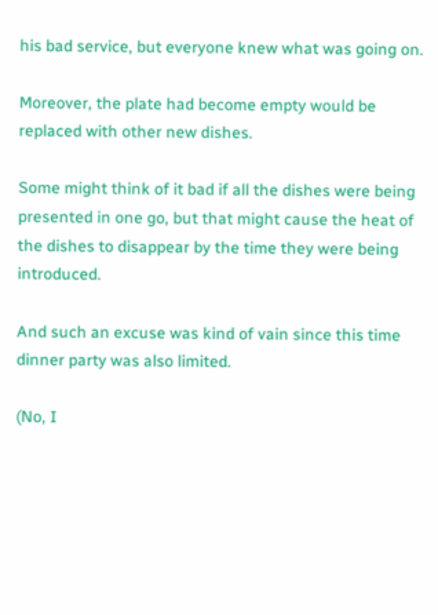his bad service, but everyone knew what was going on.

Moreover, the plate had become empty would be replaced with other new dishes.

Some might think of it bad if all the dishes were being presented in one go, but that might cause the heat of the dishes to disappear by the time they were being introduced.

And such an excuse was kind of vain since this time dinner party was also limited.

(No, I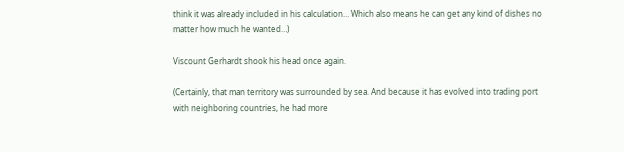think it was already included in his calculation… Which also means he can get any kind of dishes no matter how much he wanted…)

Viscount Gerhardt shook his head once again.

(Certainly, that man territory was surrounded by sea. And because it has evolved into trading port with neighboring countries, he had more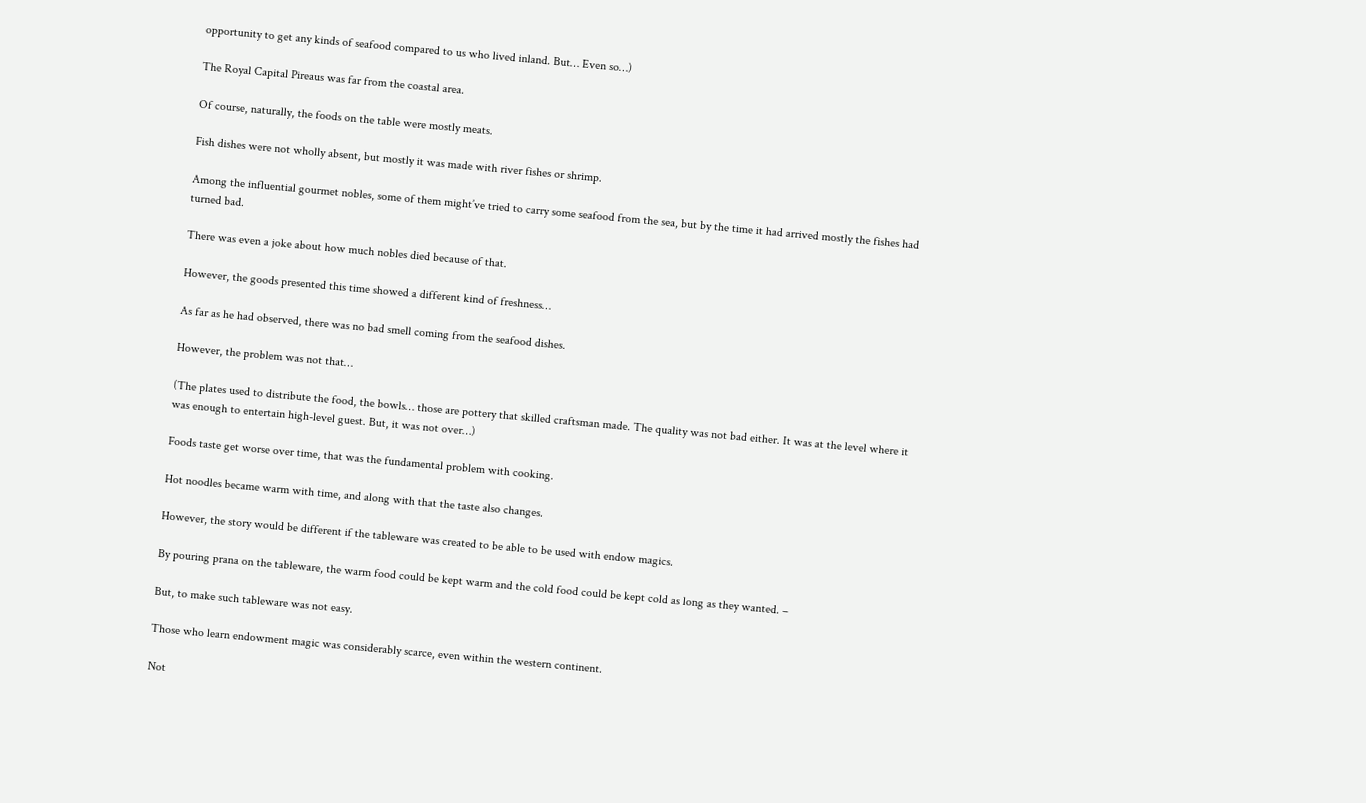opportunity to get any kinds of seafood compared to us who lived inland. But… Even so…)

The Royal Capital Pireaus was far from the coastal area.

Of course, naturally, the foods on the table were mostly meats.

Fish dishes were not wholly absent, but mostly it was made with river fishes or shrimp.

Among the influential gourmet nobles, some of them might’ve tried to carry some seafood from the sea, but by the time it had arrived mostly the fishes had turned bad.

There was even a joke about how much nobles died because of that.

However, the goods presented this time showed a different kind of freshness…

As far as he had observed, there was no bad smell coming from the seafood dishes.

However, the problem was not that…

(The plates used to distribute the food, the bowls… those are pottery that skilled craftsman made. The quality was not bad either. It was at the level where it was enough to entertain high-level guest. But, it was not over…)

Foods taste get worse over time, that was the fundamental problem with cooking.

Hot noodles became warm with time, and along with that the taste also changes.

However, the story would be different if the tableware was created to be able to be used with endow magics.

By pouring prana on the tableware, the warm food could be kept warm and the cold food could be kept cold as long as they wanted. –

But, to make such tableware was not easy.

Those who learn endowment magic was considerably scarce, even within the western continent.

Not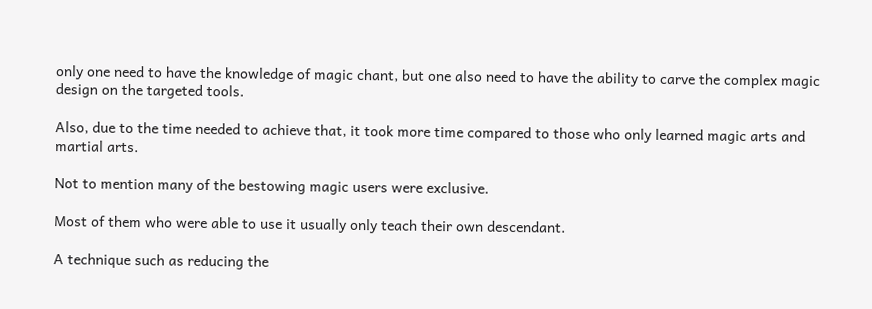only one need to have the knowledge of magic chant, but one also need to have the ability to carve the complex magic design on the targeted tools.

Also, due to the time needed to achieve that, it took more time compared to those who only learned magic arts and martial arts.

Not to mention many of the bestowing magic users were exclusive.

Most of them who were able to use it usually only teach their own descendant.

A technique such as reducing the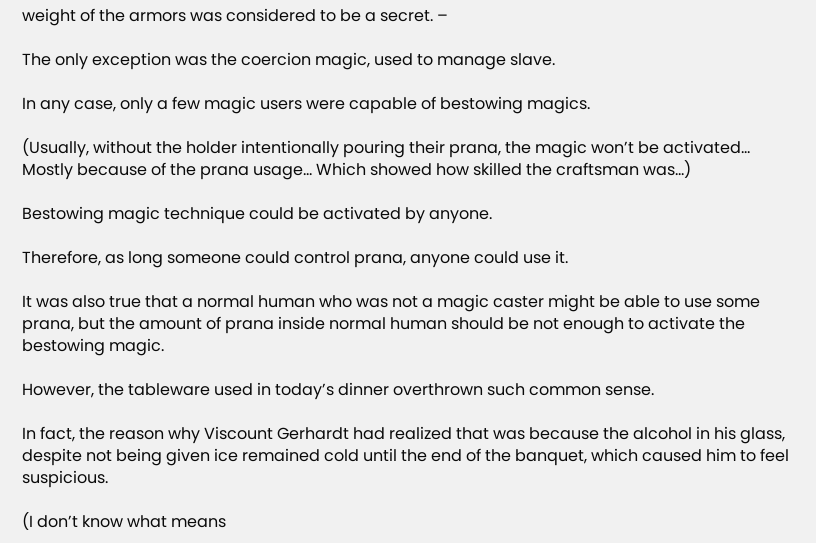weight of the armors was considered to be a secret. –

The only exception was the coercion magic, used to manage slave.

In any case, only a few magic users were capable of bestowing magics.

(Usually, without the holder intentionally pouring their prana, the magic won’t be activated… Mostly because of the prana usage… Which showed how skilled the craftsman was…)

Bestowing magic technique could be activated by anyone.

Therefore, as long someone could control prana, anyone could use it.

It was also true that a normal human who was not a magic caster might be able to use some prana, but the amount of prana inside normal human should be not enough to activate the bestowing magic.

However, the tableware used in today’s dinner overthrown such common sense.

In fact, the reason why Viscount Gerhardt had realized that was because the alcohol in his glass, despite not being given ice remained cold until the end of the banquet, which caused him to feel suspicious.

(I don’t know what means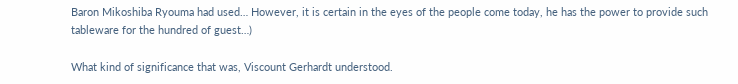Baron Mikoshiba Ryouma had used… However, it is certain in the eyes of the people come today, he has the power to provide such tableware for the hundred of guest…)

What kind of significance that was, Viscount Gerhardt understood.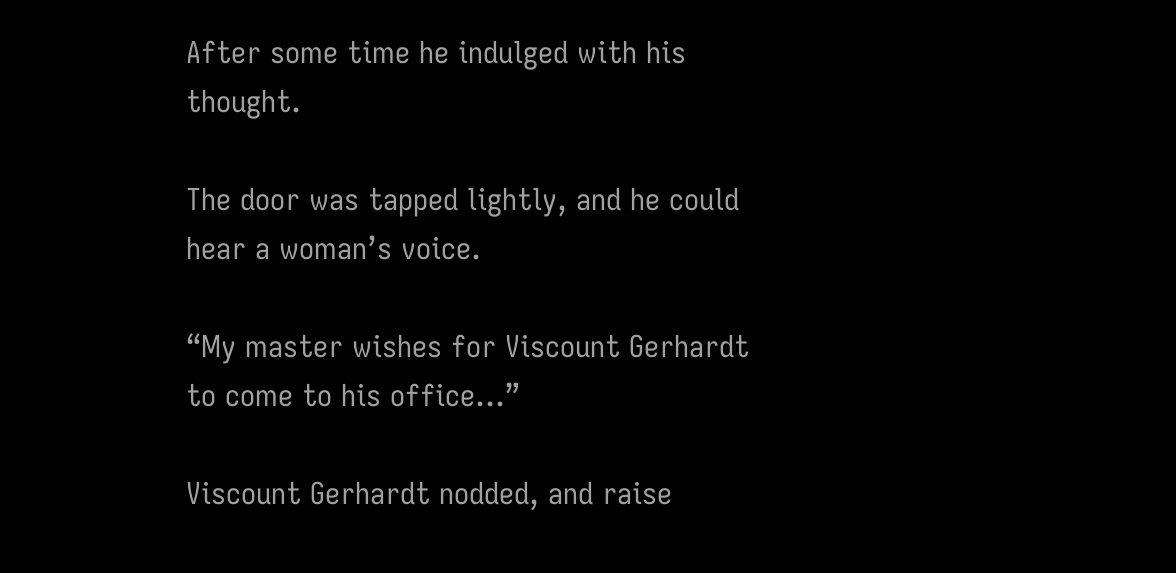After some time he indulged with his thought.

The door was tapped lightly, and he could hear a woman’s voice.

“My master wishes for Viscount Gerhardt to come to his office…”

Viscount Gerhardt nodded, and raise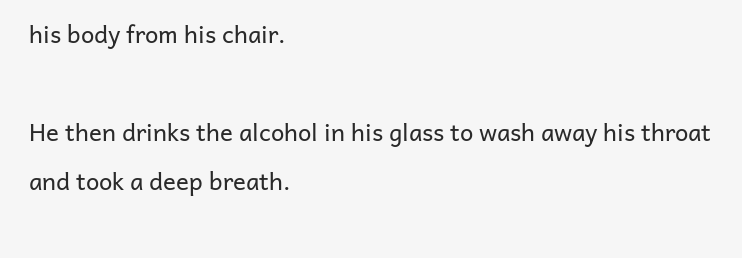his body from his chair.

He then drinks the alcohol in his glass to wash away his throat and took a deep breath.